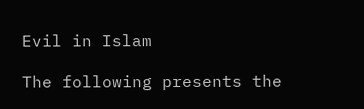Evil in Islam

The following presents the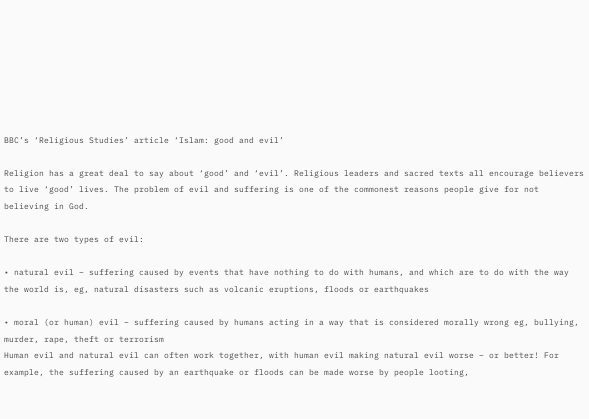BBC’s ‘Religious Studies’ article ‘Islam: good and evil’

Religion has a great deal to say about ‘good’ and ‘evil’. Religious leaders and sacred texts all encourage believers to live ‘good’ lives. The problem of evil and suffering is one of the commonest reasons people give for not believing in God.

There are two types of evil:

• natural evil – suffering caused by events that have nothing to do with humans, and which are to do with the way the world is, eg, natural disasters such as volcanic eruptions, floods or earthquakes

• moral (or human) evil – suffering caused by humans acting in a way that is considered morally wrong eg, bullying, murder, rape, theft or terrorism
Human evil and natural evil can often work together, with human evil making natural evil worse – or better! For example, the suffering caused by an earthquake or floods can be made worse by people looting,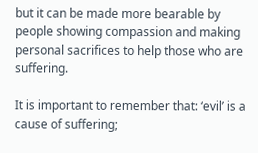but it can be made more bearable by people showing compassion and making personal sacrifices to help those who are suffering.

It is important to remember that: ‘evil’ is a cause of suffering;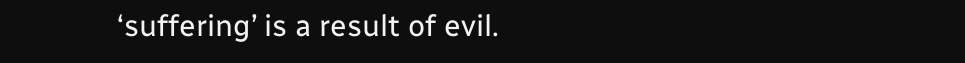‘suffering’ is a result of evil.